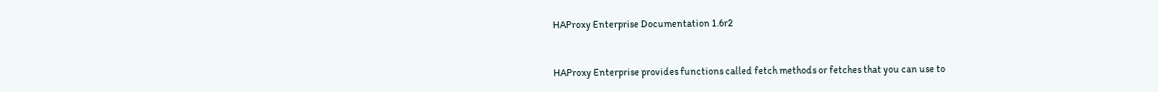HAProxy Enterprise Documentation 1.6r2


HAProxy Enterprise provides functions called fetch methods or fetches that you can use to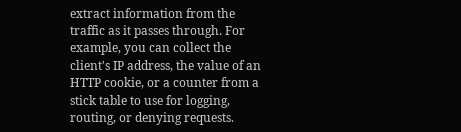extract information from the traffic as it passes through. For example, you can collect the client's IP address, the value of an HTTP cookie, or a counter from a stick table to use for logging, routing, or denying requests.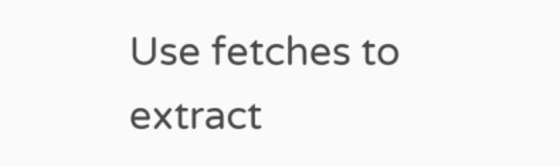Use fetches to extract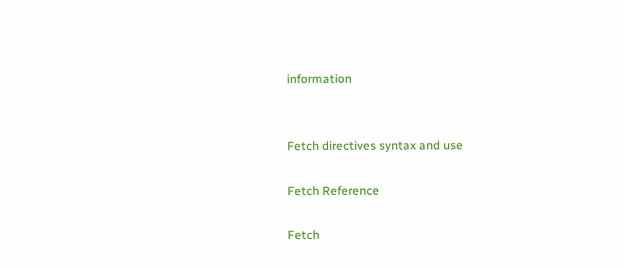information


Fetch directives syntax and use

Fetch Reference

Fetch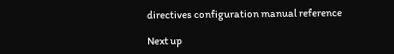directives configuration manual reference

Next up